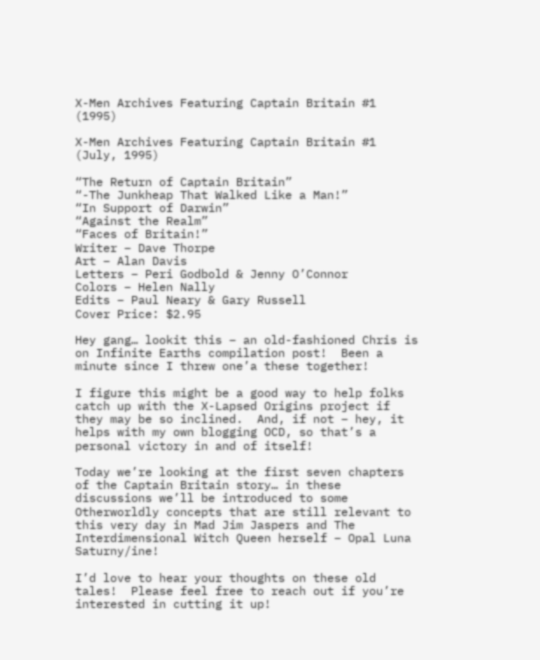X-Men Archives Featuring Captain Britain #1 (1995)

X-Men Archives Featuring Captain Britain #1 (July, 1995)

“The Return of Captain Britain”
“-The Junkheap That Walked Like a Man!”
“In Support of Darwin”
“Against the Realm”
“Faces of Britain!”
Writer – Dave Thorpe
Art – Alan Davis
Letters – Peri Godbold & Jenny O’Connor
Colors – Helen Nally
Edits – Paul Neary & Gary Russell
Cover Price: $2.95

Hey gang… lookit this – an old-fashioned Chris is on Infinite Earths compilation post!  Been a minute since I threw one’a these together!

I figure this might be a good way to help folks catch up with the X-Lapsed Origins project if they may be so inclined.  And, if not – hey, it helps with my own blogging OCD, so that’s a personal victory in and of itself!

Today we’re looking at the first seven chapters of the Captain Britain story… in these discussions we’ll be introduced to some Otherworldly concepts that are still relevant to this very day in Mad Jim Jaspers and The Interdimensional Witch Queen herself – Opal Luna Saturny/ine!

I’d love to hear your thoughts on these old tales!  Please feel free to reach out if you’re interested in cutting it up!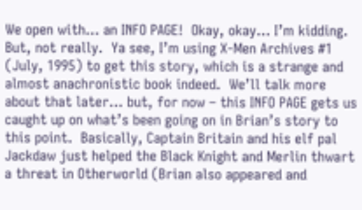We open with… an INFO PAGE!  Okay, okay… I’m kidding.  But, not really.  Ya see, I’m using X-Men Archives #1 (July, 1995) to get this story, which is a strange and almost anachronistic book indeed.  We’ll talk more about that later… but, for now – this INFO PAGE gets us caught up on what’s been going on in Brian’s story to this point.  Basically, Captain Britain and his elf pal Jackdaw just helped the Black Knight and Merlin thwart a threat in Otherworld (Brian also appeared and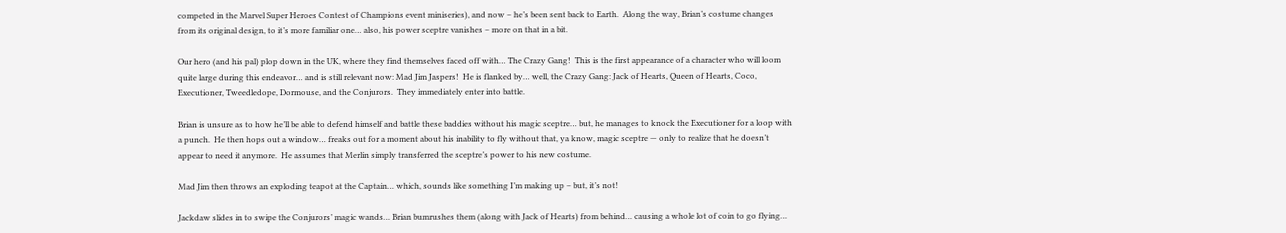competed in the Marvel Super Heroes Contest of Champions event miniseries), and now – he’s been sent back to Earth.  Along the way, Brian’s costume changes from its original design, to it’s more familiar one… also, his power sceptre vanishes – more on that in a bit.

Our hero (and his pal) plop down in the UK, where they find themselves faced off with… The Crazy Gang!  This is the first appearance of a character who will loom quite large during this endeavor… and is still relevant now: Mad Jim Jaspers!  He is flanked by… well, the Crazy Gang: Jack of Hearts, Queen of Hearts, Coco, Executioner, Tweedledope, Dormouse, and the Conjurors.  They immediately enter into battle.

Brian is unsure as to how he’ll be able to defend himself and battle these baddies without his magic sceptre… but, he manages to knock the Executioner for a loop with a punch.  He then hops out a window… freaks out for a moment about his inability to fly without that, ya know, magic sceptre — only to realize that he doesn’t appear to need it anymore.  He assumes that Merlin simply transferred the sceptre’s power to his new costume.

Mad Jim then throws an exploding teapot at the Captain… which, sounds like something I’m making up – but, it’s not!

Jackdaw slides in to swipe the Conjurors’ magic wands… Brian bumrushes them (along with Jack of Hearts) from behind… causing a whole lot of coin to go flying…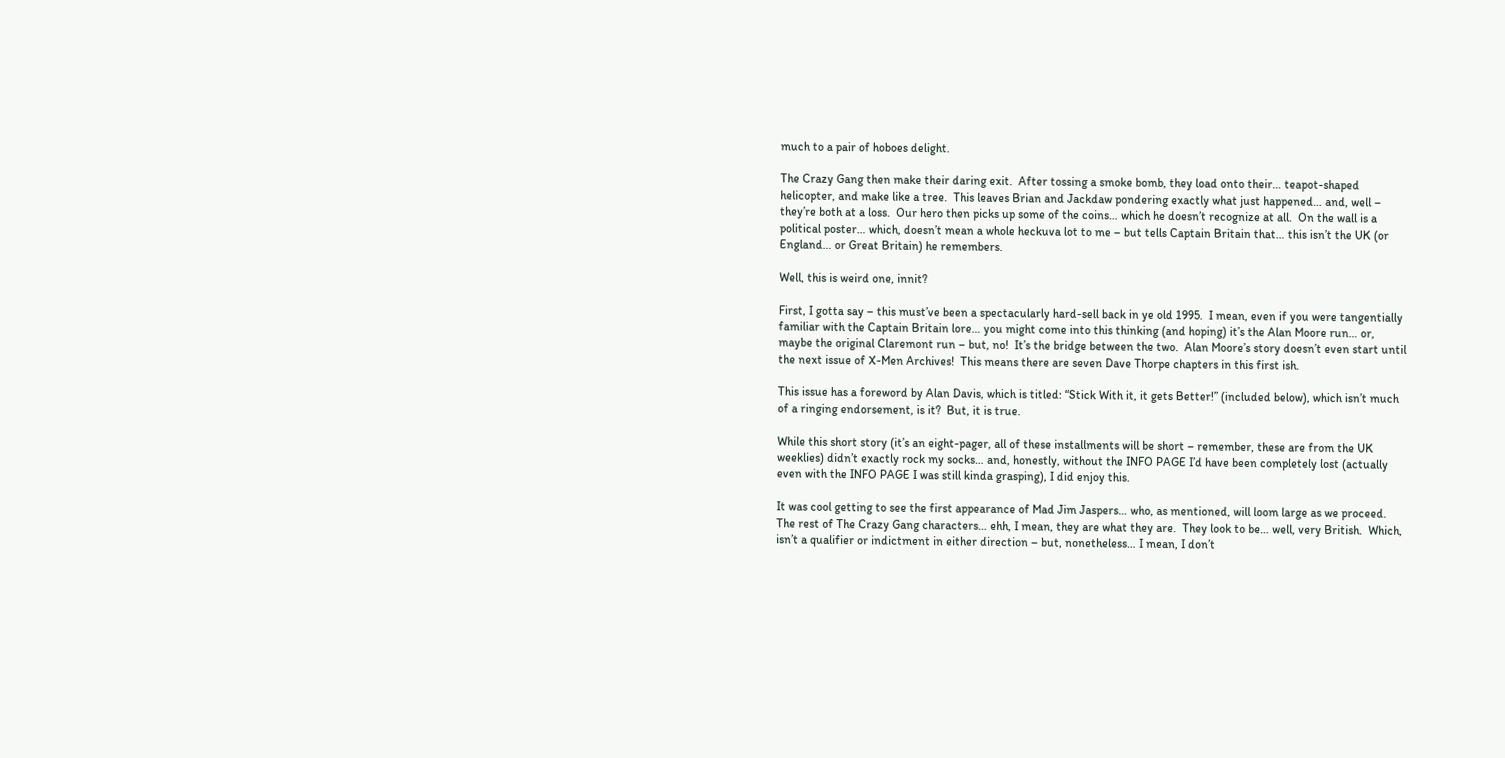much to a pair of hoboes delight.

The Crazy Gang then make their daring exit.  After tossing a smoke bomb, they load onto their… teapot-shaped helicopter, and make like a tree.  This leaves Brian and Jackdaw pondering exactly what just happened… and, well – they’re both at a loss.  Our hero then picks up some of the coins… which he doesn’t recognize at all.  On the wall is a political poster… which, doesn’t mean a whole heckuva lot to me – but tells Captain Britain that… this isn’t the UK (or England… or Great Britain) he remembers.

Well, this is weird one, innit?

First, I gotta say – this must’ve been a spectacularly hard-sell back in ye old 1995.  I mean, even if you were tangentially familiar with the Captain Britain lore… you might come into this thinking (and hoping) it’s the Alan Moore run… or, maybe the original Claremont run – but, no!  It’s the bridge between the two.  Alan Moore’s story doesn’t even start until the next issue of X-Men Archives!  This means there are seven Dave Thorpe chapters in this first ish.

This issue has a foreword by Alan Davis, which is titled: “Stick With it, it gets Better!” (included below), which isn’t much of a ringing endorsement, is it?  But, it is true.

While this short story (it’s an eight-pager, all of these installments will be short – remember, these are from the UK weeklies) didn’t exactly rock my socks… and, honestly, without the INFO PAGE I’d have been completely lost (actually even with the INFO PAGE I was still kinda grasping), I did enjoy this.

It was cool getting to see the first appearance of Mad Jim Jaspers… who, as mentioned, will loom large as we proceed.  The rest of The Crazy Gang characters… ehh, I mean, they are what they are.  They look to be… well, very British.  Which, isn’t a qualifier or indictment in either direction – but, nonetheless… I mean, I don’t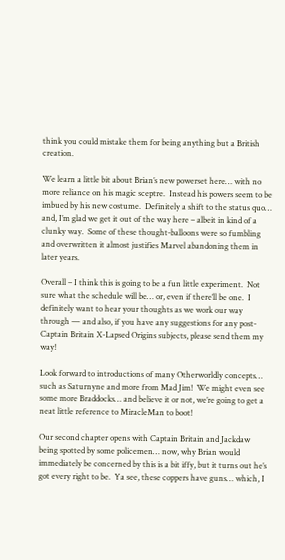think you could mistake them for being anything but a British creation.

We learn a little bit about Brian’s new powerset here… with no more reliance on his magic sceptre.  Instead his powers seem to be imbued by his new costume.  Definitely a shift to the status quo… and, I’m glad we get it out of the way here – albeit in kind of a clunky way.  Some of these thought-balloons were so fumbling and overwritten it almost justifies Marvel abandoning them in later years.

Overall – I think this is going to be a fun little experiment.  Not sure what the schedule will be… or, even if there’ll be one.  I definitely want to hear your thoughts as we work our way through — and also, if you have any suggestions for any post-Captain Britain X-Lapsed Origins subjects, please send them my way!

Look forward to introductions of many Otherworldly concepts… such as Saturnyne and more from Mad Jim!  We might even see some more Braddocks… and believe it or not, we’re going to get a neat little reference to MiracleMan to boot!

Our second chapter opens with Captain Britain and Jackdaw being spotted by some policemen… now, why Brian would immediately be concerned by this is a bit iffy, but it turns out he’s got every right to be.  Ya see, these coppers have guns… which, I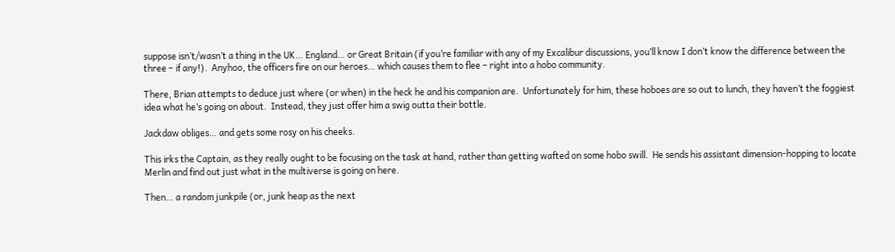suppose isn’t/wasn’t a thing in the UK… England… or Great Britain (if you’re familiar with any of my Excalibur discussions, you’ll know I don’t know the difference between the three – if any!).  Anyhoo, the officers fire on our heroes… which causes them to flee – right into a hobo community.

There, Brian attempts to deduce just where (or when) in the heck he and his companion are.  Unfortunately for him, these hoboes are so out to lunch, they haven’t the foggiest idea what he’s going on about.  Instead, they just offer him a swig outta their bottle.

Jackdaw obliges… and gets some rosy on his cheeks.

This irks the Captain, as they really ought to be focusing on the task at hand, rather than getting wafted on some hobo swill.  He sends his assistant dimension-hopping to locate Merlin and find out just what in the multiverse is going on here.

Then… a random junkpile (or, junk heap as the next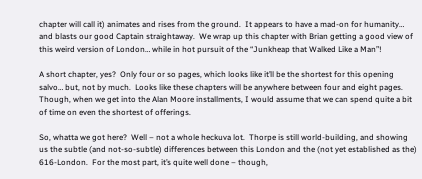chapter will call it) animates and rises from the ground.  It appears to have a mad-on for humanity… and blasts our good Captain straightaway.  We wrap up this chapter with Brian getting a good view of this weird version of London… while in hot pursuit of the “Junkheap that Walked Like a Man”!

A short chapter, yes?  Only four or so pages, which looks like it’ll be the shortest for this opening salvo… but, not by much.  Looks like these chapters will be anywhere between four and eight pages.  Though, when we get into the Alan Moore installments, I would assume that we can spend quite a bit of time on even the shortest of offerings.

So, whatta we got here?  Well – not a whole heckuva lot.  Thorpe is still world-building, and showing us the subtle (and not-so-subtle) differences between this London and the (not yet established as the) 616-London.  For the most part, it’s quite well done – though,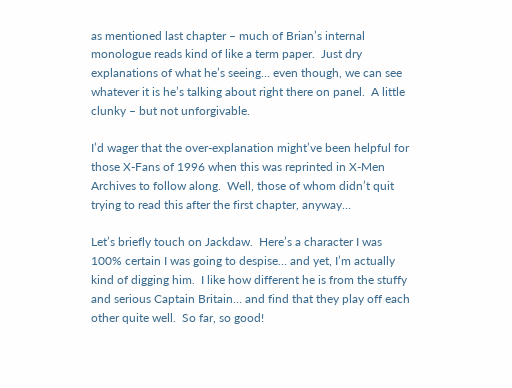as mentioned last chapter – much of Brian’s internal monologue reads kind of like a term paper.  Just dry explanations of what he’s seeing… even though, we can see whatever it is he’s talking about right there on panel.  A little clunky – but not unforgivable.

I’d wager that the over-explanation might’ve been helpful for those X-Fans of 1996 when this was reprinted in X-Men Archives to follow along.  Well, those of whom didn’t quit trying to read this after the first chapter, anyway…

Let’s briefly touch on Jackdaw.  Here’s a character I was 100% certain I was going to despise… and yet, I’m actually kind of digging him.  I like how different he is from the stuffy and serious Captain Britain… and find that they play off each other quite well.  So far, so good!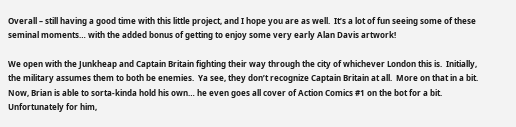Overall – still having a good time with this little project, and I hope you are as well.  It’s a lot of fun seeing some of these seminal moments… with the added bonus of getting to enjoy some very early Alan Davis artwork!

We open with the Junkheap and Captain Britain fighting their way through the city of whichever London this is.  Initially, the military assumes them to both be enemies.  Ya see, they don’t recognize Captain Britain at all.  More on that in a bit.  Now, Brian is able to sorta-kinda hold his own… he even goes all cover of Action Comics #1 on the bot for a bit.  Unfortunately for him,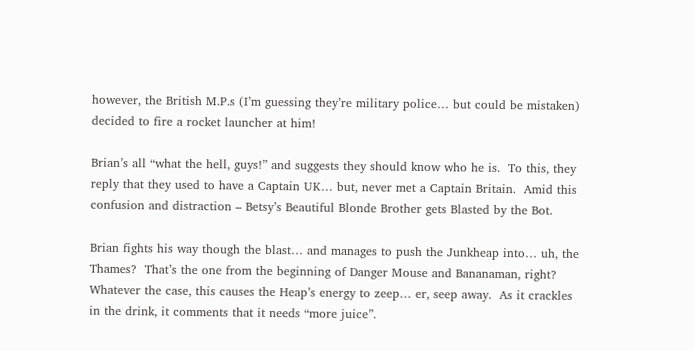however, the British M.P.s (I’m guessing they’re military police… but could be mistaken) decided to fire a rocket launcher at him!

Brian’s all “what the hell, guys!” and suggests they should know who he is.  To this, they reply that they used to have a Captain UK… but, never met a Captain Britain.  Amid this confusion and distraction – Betsy’s Beautiful Blonde Brother gets Blasted by the Bot.

Brian fights his way though the blast… and manages to push the Junkheap into… uh, the Thames?  That’s the one from the beginning of Danger Mouse and Bananaman, right?  Whatever the case, this causes the Heap’s energy to zeep… er, seep away.  As it crackles in the drink, it comments that it needs “more juice”.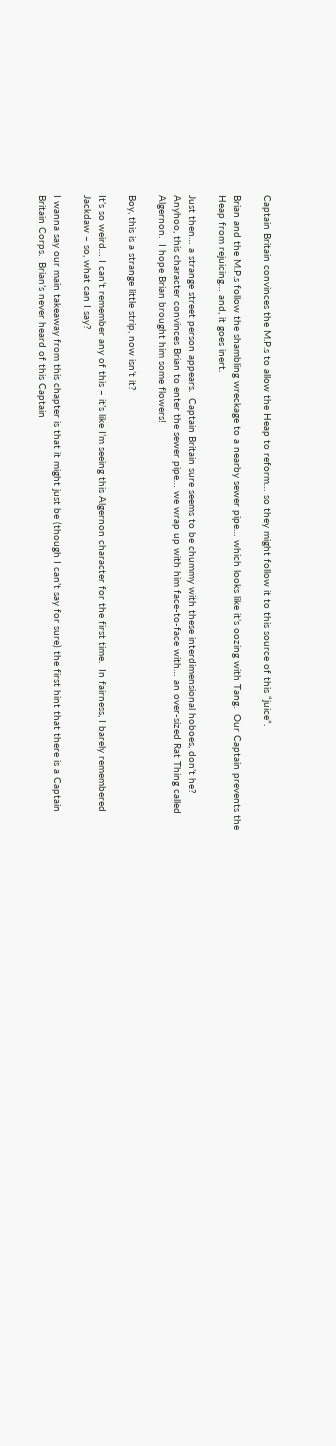Captain Britain convinces the M.P.s to allow the Heap to reform… so they might follow it to this source of this “juice”.

Brian and the M.P.s follow the shambling wreckage to a nearby sewer pipe… which looks like it’s oozing with Tang.  Our Captain prevents the Heap from rejuicing… and, it goes inert.

Just then… a strange street person appears.  Captain Britain sure seems to be chummy with these interdimensional hoboes, don’t he?  Anyhoo, this character convinces Brian to enter the sewer pipe… we wrap up with him face-to-face with… an over-sized Rat Thing called Algernon.  I hope Brian brought him some flowers!

Boy, this is a strange little strip, now isn’t it?

It’s so weird… I can’t remember any of this – it’s like I’m seeing this Algernon character for the first time.  In fairness, I barely remembered Jackdaw – so, what can I say?

I wanna say our main takeaway from this chapter is that it might just be (though I can’t say for sure) the first hint that there is a Captain Britain Corps.  Brian’s never heard of this Captain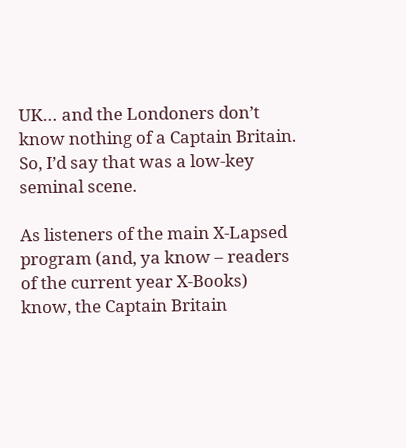UK… and the Londoners don’t know nothing of a Captain Britain.  So, I’d say that was a low-key seminal scene.

As listeners of the main X-Lapsed program (and, ya know – readers of the current year X-Books) know, the Captain Britain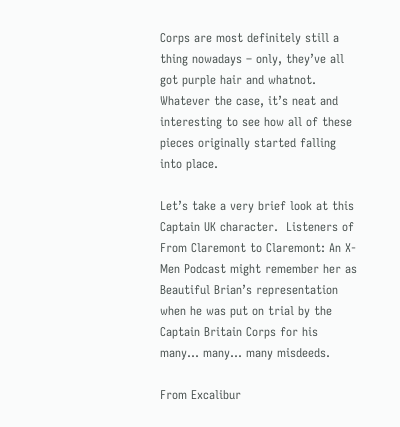Corps are most definitely still a thing nowadays – only, they’ve all got purple hair and whatnot.  Whatever the case, it’s neat and interesting to see how all of these pieces originally started falling into place.

Let’s take a very brief look at this Captain UK character.  Listeners of From Claremont to Claremont: An X-Men Podcast might remember her as Beautiful Brian’s representation when he was put on trial by the Captain Britain Corps for his many… many… many misdeeds.

From Excalibur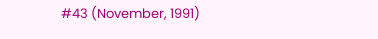#43 (November, 1991)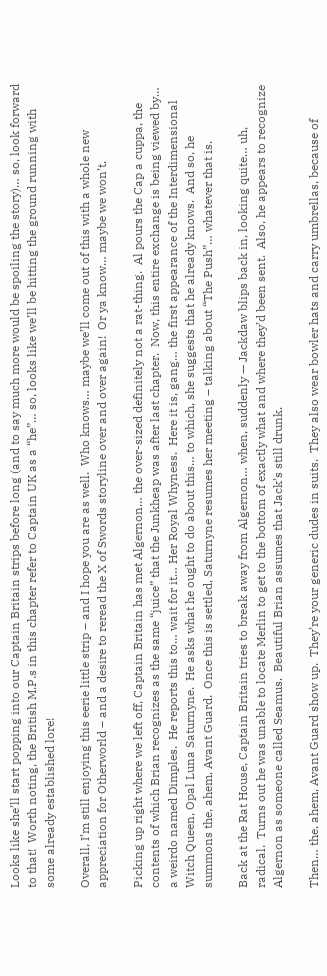Looks like she’ll start popping into our Captain Britain strips before long (and to say much more would be spoiling the story)… so, look forward to that!  Worth noting, the British M.P.s in this chapter refer to Captain UK as a “he”… so, looks like we’ll be hitting the ground running with some already established lore!

Overall, I’m still enjoying this eerie little strip – and I hope you are as well.  Who knows… maybe we’ll come out of this with a whole new appreciation for Otherworld – and a desire to reread the X of Swords storyline over and over again!  Or ya know… maybe we won’t.

Picking up right where we left off, Captain Britain has met Algernon… the over-sized definitely not a rat-thing.  Al pours the Cap a cuppa, the contents of which Brian recognizes as the same “juice” that the Junkheap was after last chapter.  Now, this entire exchange is being viewed by… a weirdo named Dimples.  He reports this to… wait for it… Her Royal Whyness.  Here it is, gang… the first appearance of the Interdimensional Witch Queen, Opal Luna Saturnyne.  He asks what he ought to do about this… to which, she suggests that he already knows.  And so, he summons the, ahem, Avant Guard.  Once this is settled, Saturnyne resumes her meeting – talking about “The Push”… whatever that is.

Back at the Rat House, Captain Britain tries to break away from Algernon… when, suddenly — Jackdaw blips back in, looking quite… uh, radical.  Turns out he was unable to locate Merlin to get to the bottom of exactly what and where they’d been sent.  Also, he appears to recognize Algernon as someone called Seamus.  Beautiful Brian assumes that Jack’s still drunk.

Then… the, ahem, Avant Guard show up.  They’re your generic dudes in suits.  They also wear bowler hats and carry umbrellas, because of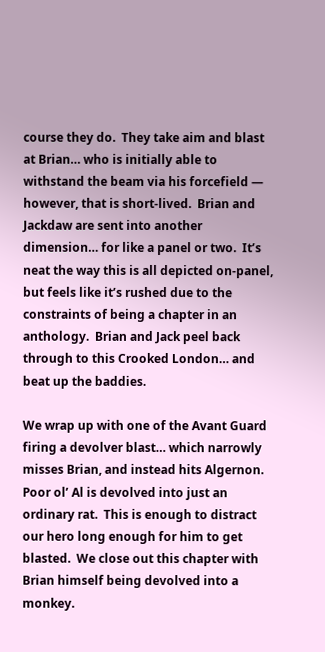course they do.  They take aim and blast at Brian… who is initially able to withstand the beam via his forcefield — however, that is short-lived.  Brian and Jackdaw are sent into another dimension… for like a panel or two.  It’s neat the way this is all depicted on-panel, but feels like it’s rushed due to the constraints of being a chapter in an anthology.  Brian and Jack peel back through to this Crooked London… and beat up the baddies.

We wrap up with one of the Avant Guard firing a devolver blast… which narrowly misses Brian, and instead hits Algernon.  Poor ol’ Al is devolved into just an ordinary rat.  This is enough to distract our hero long enough for him to get blasted.  We close out this chapter with Brian himself being devolved into a monkey.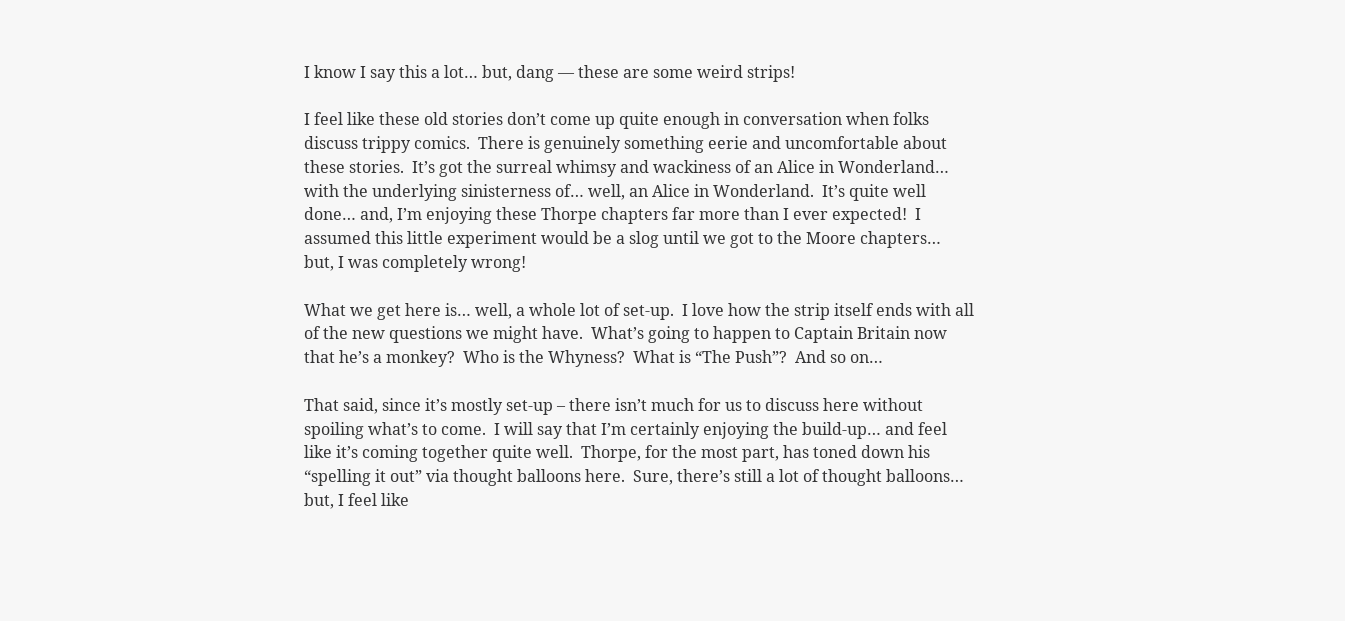I know I say this a lot… but, dang — these are some weird strips!

I feel like these old stories don’t come up quite enough in conversation when folks discuss trippy comics.  There is genuinely something eerie and uncomfortable about these stories.  It’s got the surreal whimsy and wackiness of an Alice in Wonderland… with the underlying sinisterness of… well, an Alice in Wonderland.  It’s quite well done… and, I’m enjoying these Thorpe chapters far more than I ever expected!  I assumed this little experiment would be a slog until we got to the Moore chapters… but, I was completely wrong!

What we get here is… well, a whole lot of set-up.  I love how the strip itself ends with all of the new questions we might have.  What’s going to happen to Captain Britain now that he’s a monkey?  Who is the Whyness?  What is “The Push”?  And so on…

That said, since it’s mostly set-up – there isn’t much for us to discuss here without spoiling what’s to come.  I will say that I’m certainly enjoying the build-up… and feel like it’s coming together quite well.  Thorpe, for the most part, has toned down his “spelling it out” via thought balloons here.  Sure, there’s still a lot of thought balloons… but, I feel like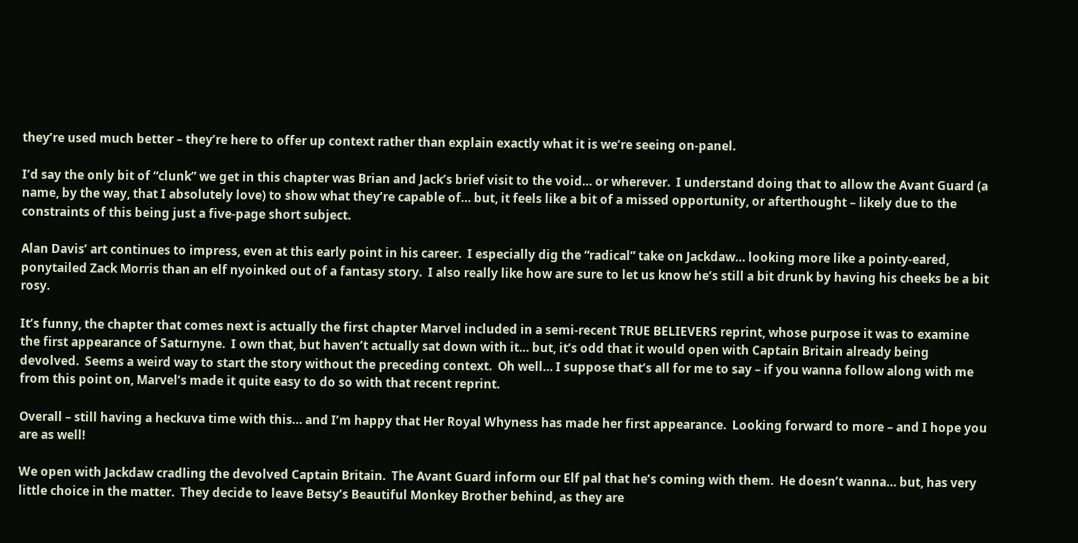they’re used much better – they’re here to offer up context rather than explain exactly what it is we’re seeing on-panel.

I’d say the only bit of “clunk” we get in this chapter was Brian and Jack’s brief visit to the void… or wherever.  I understand doing that to allow the Avant Guard (a name, by the way, that I absolutely love) to show what they’re capable of… but, it feels like a bit of a missed opportunity, or afterthought – likely due to the constraints of this being just a five-page short subject.

Alan Davis’ art continues to impress, even at this early point in his career.  I especially dig the “radical” take on Jackdaw… looking more like a pointy-eared, ponytailed Zack Morris than an elf nyoinked out of a fantasy story.  I also really like how are sure to let us know he’s still a bit drunk by having his cheeks be a bit rosy.

It’s funny, the chapter that comes next is actually the first chapter Marvel included in a semi-recent TRUE BELIEVERS reprint, whose purpose it was to examine the first appearance of Saturnyne.  I own that, but haven’t actually sat down with it… but, it’s odd that it would open with Captain Britain already being devolved.  Seems a weird way to start the story without the preceding context.  Oh well… I suppose that’s all for me to say – if you wanna follow along with me from this point on, Marvel’s made it quite easy to do so with that recent reprint.

Overall – still having a heckuva time with this… and I’m happy that Her Royal Whyness has made her first appearance.  Looking forward to more – and I hope you are as well!

We open with Jackdaw cradling the devolved Captain Britain.  The Avant Guard inform our Elf pal that he’s coming with them.  He doesn’t wanna… but, has very little choice in the matter.  They decide to leave Betsy’s Beautiful Monkey Brother behind, as they are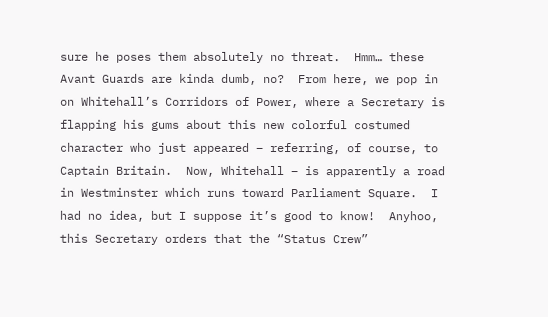sure he poses them absolutely no threat.  Hmm… these Avant Guards are kinda dumb, no?  From here, we pop in on Whitehall’s Corridors of Power, where a Secretary is flapping his gums about this new colorful costumed character who just appeared – referring, of course, to Captain Britain.  Now, Whitehall – is apparently a road in Westminster which runs toward Parliament Square.  I had no idea, but I suppose it’s good to know!  Anyhoo, this Secretary orders that the “Status Crew”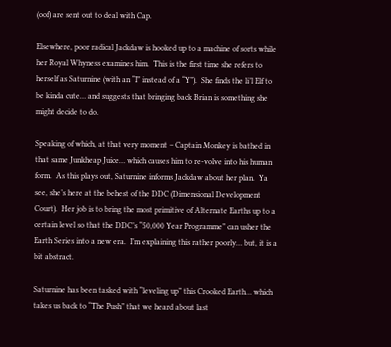(oof) are sent out to deal with Cap.

Elsewhere, poor radical Jackdaw is hooked up to a machine of sorts while her Royal Whyness examines him.  This is the first time she refers to herself as Saturnine (with an “I” instead of a “Y”).  She finds the li’l Elf to be kinda cute… and suggests that bringing back Brian is something she might decide to do.

Speaking of which, at that very moment – Captain Monkey is bathed in that same Junkheap Juice… which causes him to re-volve into his human form.  As this plays out, Saturnine informs Jackdaw about her plan.  Ya see, she’s here at the behest of the DDC (Dimensional Development Court).  Her job is to bring the most primitive of Alternate Earths up to a certain level so that the DDC’s “50,000 Year Programme” can usher the Earth Series into a new era.  I’m explaining this rather poorly… but, it is a bit abstract.

Saturnine has been tasked with “leveling up” this Crooked Earth… which takes us back to “The Push” that we heard about last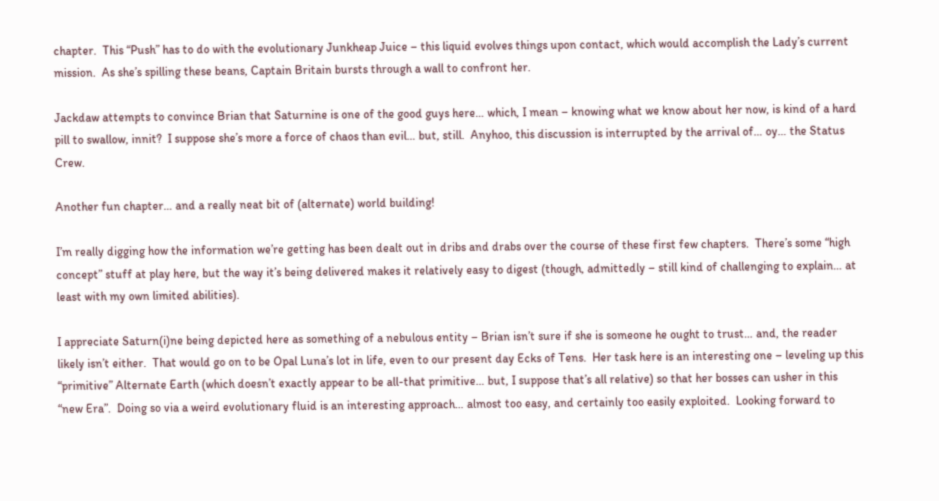chapter.  This “Push” has to do with the evolutionary Junkheap Juice – this liquid evolves things upon contact, which would accomplish the Lady’s current mission.  As she’s spilling these beans, Captain Britain bursts through a wall to confront her.

Jackdaw attempts to convince Brian that Saturnine is one of the good guys here… which, I mean – knowing what we know about her now, is kind of a hard pill to swallow, innit?  I suppose she’s more a force of chaos than evil… but, still.  Anyhoo, this discussion is interrupted by the arrival of… oy… the Status Crew.

Another fun chapter… and a really neat bit of (alternate) world building!

I’m really digging how the information we’re getting has been dealt out in dribs and drabs over the course of these first few chapters.  There’s some “high concept” stuff at play here, but the way it’s being delivered makes it relatively easy to digest (though, admittedly – still kind of challenging to explain… at least with my own limited abilities).

I appreciate Saturn(i)ne being depicted here as something of a nebulous entity – Brian isn’t sure if she is someone he ought to trust… and, the reader likely isn’t either.  That would go on to be Opal Luna’s lot in life, even to our present day Ecks of Tens.  Her task here is an interesting one – leveling up this “primitive” Alternate Earth (which doesn’t exactly appear to be all-that primitive… but, I suppose that’s all relative) so that her bosses can usher in this “new Era”.  Doing so via a weird evolutionary fluid is an interesting approach… almost too easy, and certainly too easily exploited.  Looking forward to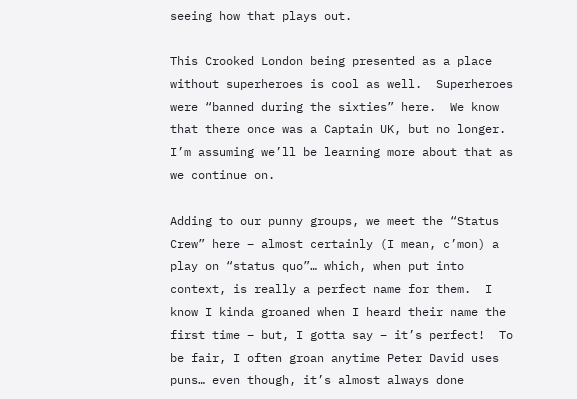seeing how that plays out.

This Crooked London being presented as a place without superheroes is cool as well.  Superheroes were “banned during the sixties” here.  We know that there once was a Captain UK, but no longer.  I’m assuming we’ll be learning more about that as we continue on.

Adding to our punny groups, we meet the “Status Crew” here – almost certainly (I mean, c’mon) a play on “status quo”… which, when put into context, is really a perfect name for them.  I know I kinda groaned when I heard their name the first time – but, I gotta say – it’s perfect!  To be fair, I often groan anytime Peter David uses puns… even though, it’s almost always done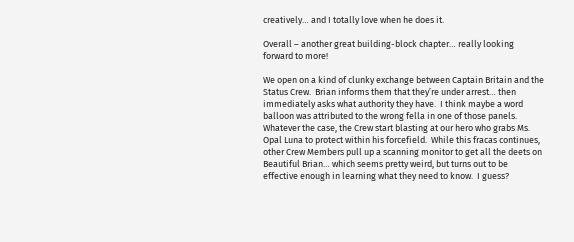creatively… and I totally love when he does it.

Overall – another great building-block chapter… really looking forward to more!

We open on a kind of clunky exchange between Captain Britain and the Status Crew.  Brian informs them that they’re under arrest… then immediately asks what authority they have.  I think maybe a word balloon was attributed to the wrong fella in one of those panels.
Whatever the case, the Crew start blasting at our hero who grabs Ms. Opal Luna to protect within his forcefield.  While this fracas continues, other Crew Members pull up a scanning monitor to get all the deets on Beautiful Brian… which seems pretty weird, but turns out to be effective enough in learning what they need to know.  I guess?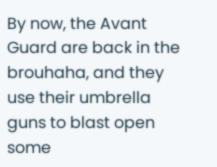By now, the Avant Guard are back in the brouhaha, and they use their umbrella guns to blast open some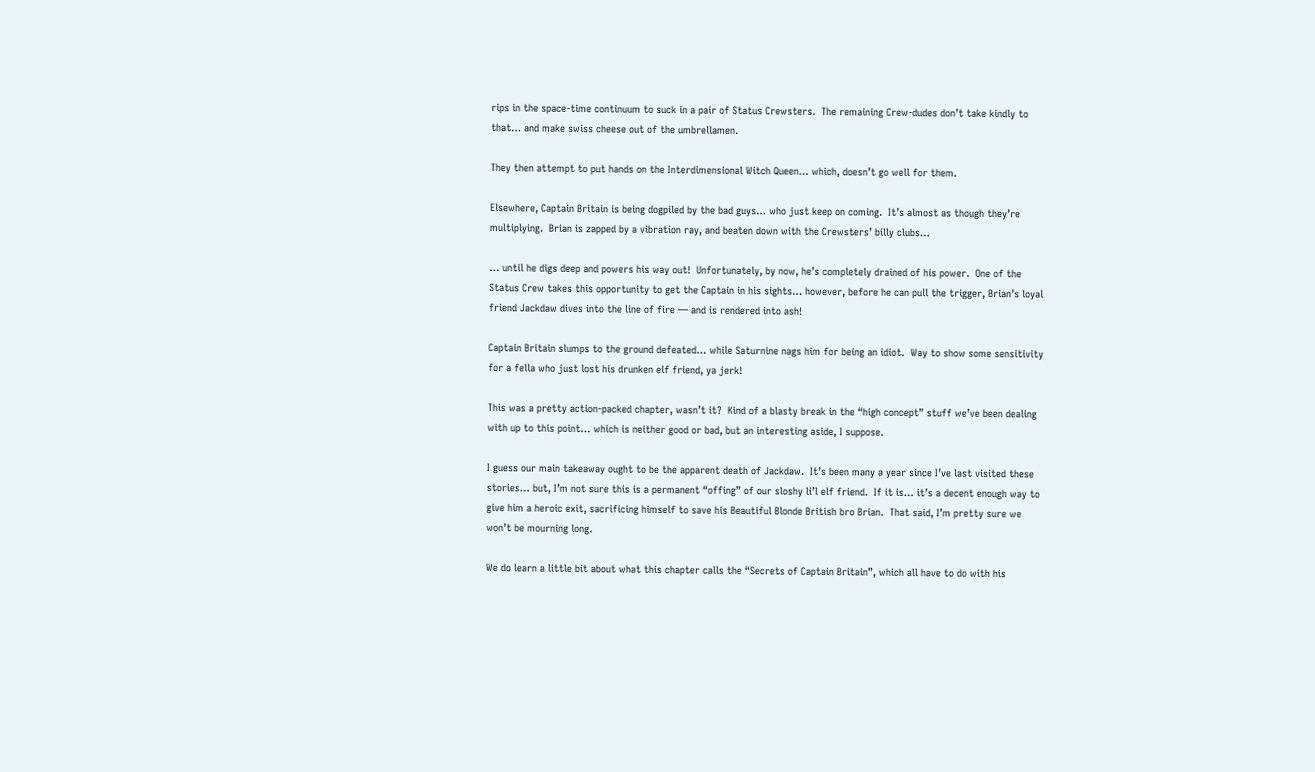rips in the space-time continuum to suck in a pair of Status Crewsters.  The remaining Crew-dudes don’t take kindly to that… and make swiss cheese out of the umbrellamen.

They then attempt to put hands on the Interdimensional Witch Queen… which, doesn’t go well for them.

Elsewhere, Captain Britain is being dogpiled by the bad guys… who just keep on coming.  It’s almost as though they’re multiplying.  Brian is zapped by a vibration ray, and beaten down with the Crewsters’ billy clubs…

… until he digs deep and powers his way out!  Unfortunately, by now, he’s completely drained of his power.  One of the Status Crew takes this opportunity to get the Captain in his sights… however, before he can pull the trigger, Brian’s loyal friend Jackdaw dives into the line of fire — and is rendered into ash!

Captain Britain slumps to the ground defeated… while Saturnine nags him for being an idiot.  Way to show some sensitivity for a fella who just lost his drunken elf friend, ya jerk!

This was a pretty action-packed chapter, wasn’t it?  Kind of a blasty break in the “high concept” stuff we’ve been dealing with up to this point… which is neither good or bad, but an interesting aside, I suppose.

I guess our main takeaway ought to be the apparent death of Jackdaw.  It’s been many a year since I’ve last visited these stories… but, I’m not sure this is a permanent “offing” of our sloshy li’l elf friend.  If it is… it’s a decent enough way to give him a heroic exit, sacrificing himself to save his Beautiful Blonde British bro Brian.  That said, I’m pretty sure we won’t be mourning long.

We do learn a little bit about what this chapter calls the “Secrets of Captain Britain”, which all have to do with his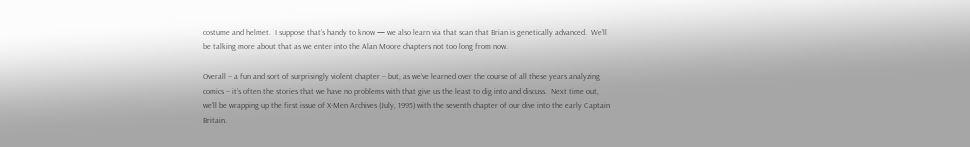costume and helmet.  I suppose that’s handy to know — we also learn via that scan that Brian is genetically advanced.  We’ll be talking more about that as we enter into the Alan Moore chapters not too long from now.

Overall – a fun and sort of surprisingly violent chapter – but, as we’ve learned over the course of all these years analyzing comics – it’s often the stories that we have no problems with that give us the least to dig into and discuss.  Next time out, we’ll be wrapping up the first issue of X-Men Archives (July, 1995) with the seventh chapter of our dive into the early Captain Britain.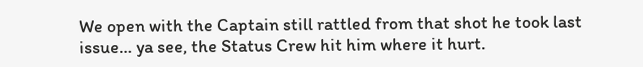We open with the Captain still rattled from that shot he took last issue… ya see, the Status Crew hit him where it hurt.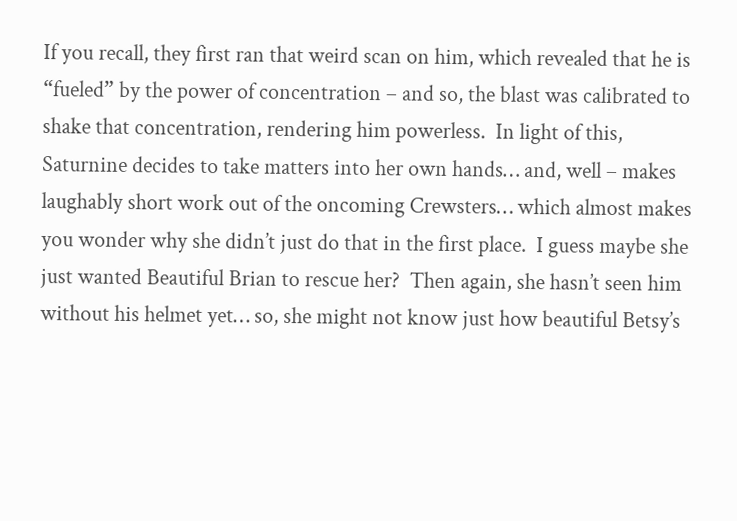If you recall, they first ran that weird scan on him, which revealed that he is “fueled” by the power of concentration – and so, the blast was calibrated to shake that concentration, rendering him powerless.  In light of this, Saturnine decides to take matters into her own hands… and, well – makes laughably short work out of the oncoming Crewsters… which almost makes you wonder why she didn’t just do that in the first place.  I guess maybe she just wanted Beautiful Brian to rescue her?  Then again, she hasn’t seen him without his helmet yet… so, she might not know just how beautiful Betsy’s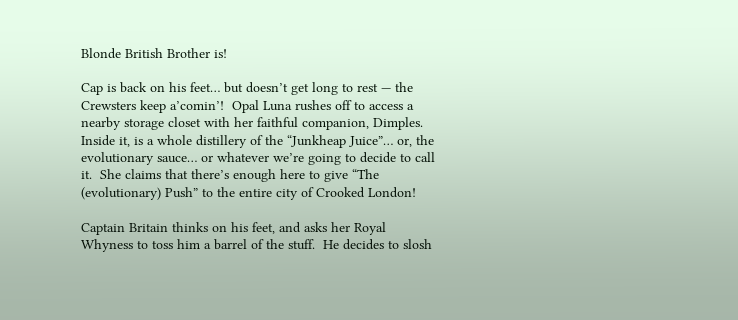Blonde British Brother is!

Cap is back on his feet… but doesn’t get long to rest — the Crewsters keep a’comin’!  Opal Luna rushes off to access a nearby storage closet with her faithful companion, Dimples.  Inside it, is a whole distillery of the “Junkheap Juice”… or, the evolutionary sauce… or whatever we’re going to decide to call it.  She claims that there’s enough here to give “The (evolutionary) Push” to the entire city of Crooked London!

Captain Britain thinks on his feet, and asks her Royal Whyness to toss him a barrel of the stuff.  He decides to slosh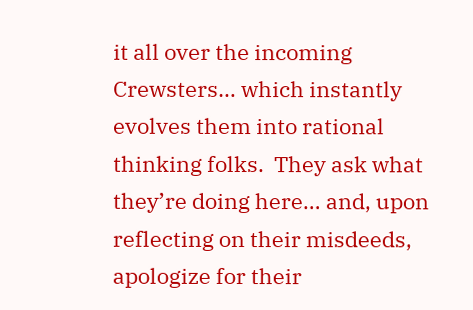it all over the incoming Crewsters… which instantly evolves them into rational thinking folks.  They ask what they’re doing here… and, upon reflecting on their misdeeds, apologize for their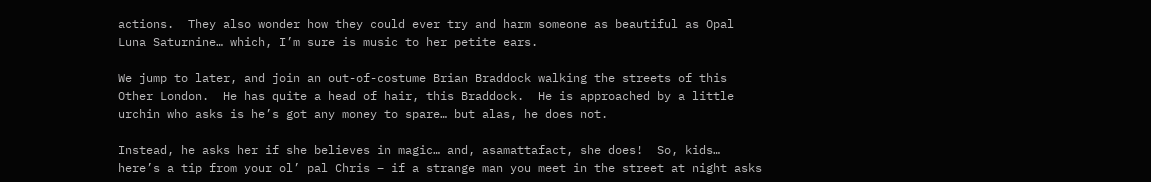actions.  They also wonder how they could ever try and harm someone as beautiful as Opal Luna Saturnine… which, I’m sure is music to her petite ears.

We jump to later, and join an out-of-costume Brian Braddock walking the streets of this Other London.  He has quite a head of hair, this Braddock.  He is approached by a little urchin who asks is he’s got any money to spare… but alas, he does not.

Instead, he asks her if she believes in magic… and, asamattafact, she does!  So, kids… here’s a tip from your ol’ pal Chris – if a strange man you meet in the street at night asks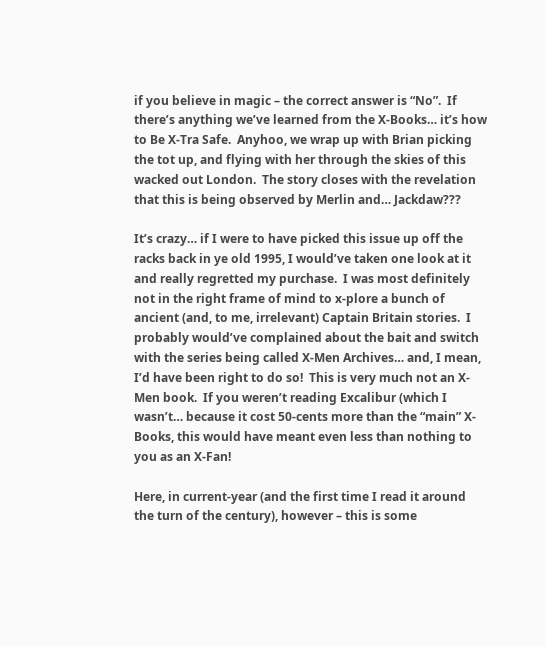if you believe in magic – the correct answer is “No”.  If there’s anything we’ve learned from the X-Books… it’s how to Be X-Tra Safe.  Anyhoo, we wrap up with Brian picking the tot up, and flying with her through the skies of this wacked out London.  The story closes with the revelation that this is being observed by Merlin and… Jackdaw???

It’s crazy… if I were to have picked this issue up off the racks back in ye old 1995, I would’ve taken one look at it and really regretted my purchase.  I was most definitely not in the right frame of mind to x-plore a bunch of ancient (and, to me, irrelevant) Captain Britain stories.  I probably would’ve complained about the bait and switch with the series being called X-Men Archives… and, I mean, I’d have been right to do so!  This is very much not an X-Men book.  If you weren’t reading Excalibur (which I wasn’t… because it cost 50-cents more than the “main” X-Books, this would have meant even less than nothing to you as an X-Fan!

Here, in current-year (and the first time I read it around the turn of the century), however – this is some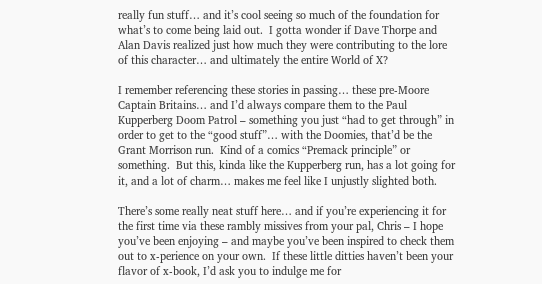really fun stuff… and it’s cool seeing so much of the foundation for what’s to come being laid out.  I gotta wonder if Dave Thorpe and Alan Davis realized just how much they were contributing to the lore of this character… and ultimately the entire World of X?

I remember referencing these stories in passing… these pre-Moore Captain Britains… and I’d always compare them to the Paul Kupperberg Doom Patrol – something you just “had to get through” in order to get to the “good stuff”… with the Doomies, that’d be the Grant Morrison run.  Kind of a comics “Premack principle” or something.  But this, kinda like the Kupperberg run, has a lot going for it, and a lot of charm… makes me feel like I unjustly slighted both.

There’s some really neat stuff here… and if you’re experiencing it for the first time via these rambly missives from your pal, Chris – I hope you’ve been enjoying – and maybe you’ve been inspired to check them out to x-perience on your own.  If these little ditties haven’t been your flavor of x-book, I’d ask you to indulge me for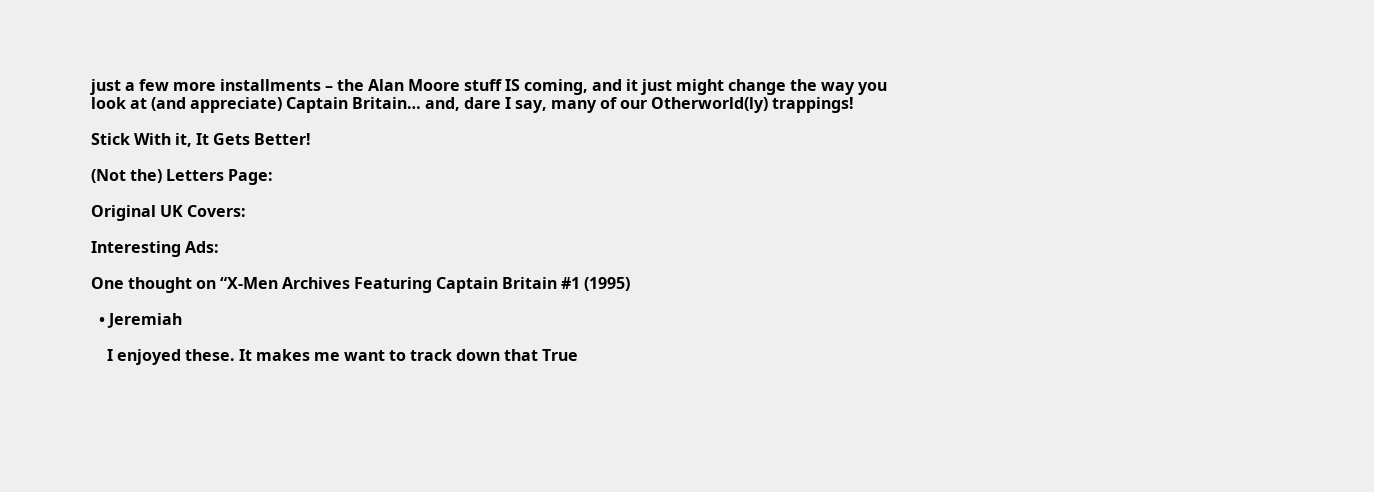just a few more installments – the Alan Moore stuff IS coming, and it just might change the way you look at (and appreciate) Captain Britain… and, dare I say, many of our Otherworld(ly) trappings!

Stick With it, It Gets Better!

(Not the) Letters Page:

Original UK Covers:

Interesting Ads:

One thought on “X-Men Archives Featuring Captain Britain #1 (1995)

  • Jeremiah

    I enjoyed these. It makes me want to track down that True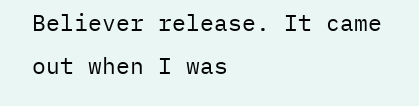Believer release. It came out when I was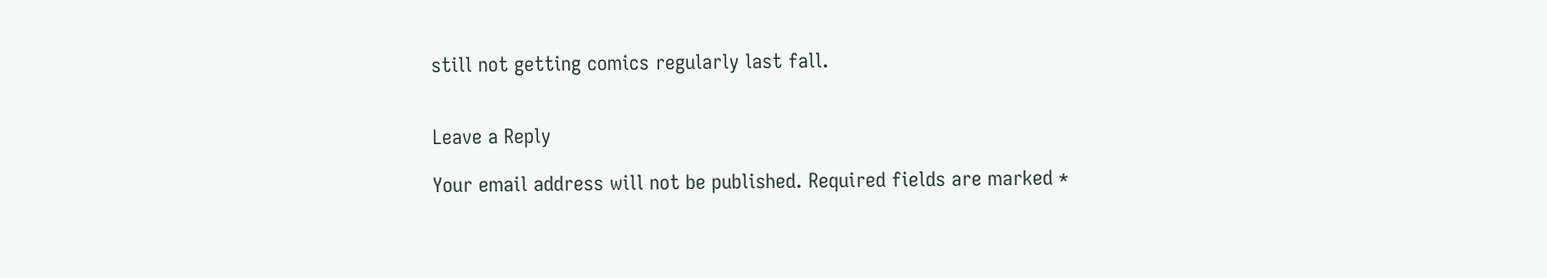still not getting comics regularly last fall.


Leave a Reply

Your email address will not be published. Required fields are marked *